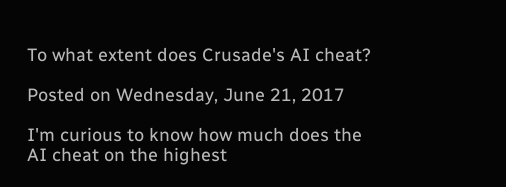To what extent does Crusade's AI cheat?

Posted on Wednesday, June 21, 2017

I'm curious to know how much does the AI cheat on the highest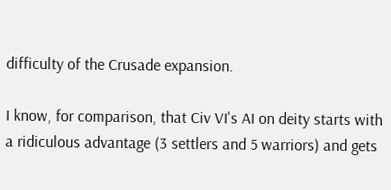difficulty of the Crusade expansion.

I know, for comparison, that Civ VI's AI on deity starts with a ridiculous advantage (3 settlers and 5 warriors) and gets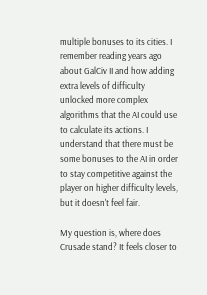multiple bonuses to its cities. I remember reading years ago about GalCiv II and how adding extra levels of difficulty unlocked more complex algorithms that the AI could use to calculate its actions. I understand that there must be some bonuses to the AI in order to stay competitive against the player on higher difficulty levels, but it doesn't feel fair.

My question is, where does Crusade stand? It feels closer to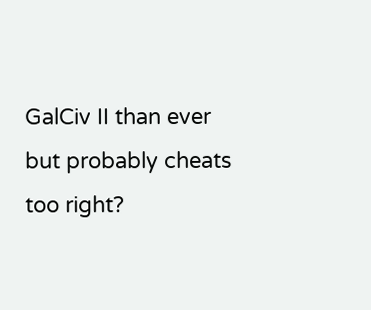GalCiv II than ever but probably cheats too right?